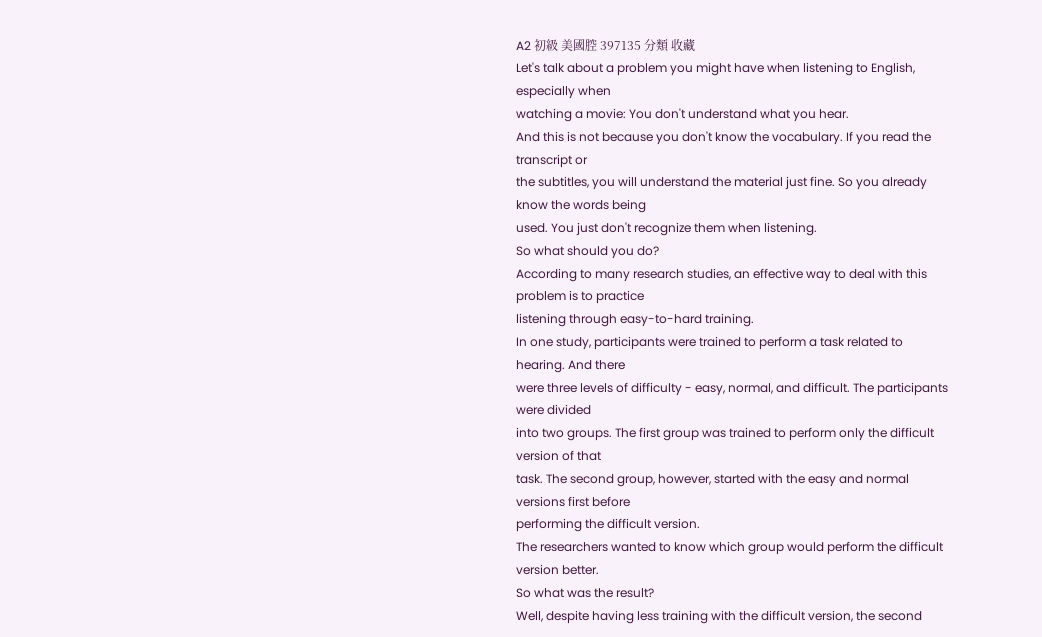A2 初級 美國腔 397135 分類 收藏
Let's talk about a problem you might have when listening to English, especially when
watching a movie: You don't understand what you hear.
And this is not because you don't know the vocabulary. If you read the transcript or
the subtitles, you will understand the material just fine. So you already know the words being
used. You just don't recognize them when listening.
So what should you do?
According to many research studies, an effective way to deal with this problem is to practice
listening through easy-to-hard training.
In one study, participants were trained to perform a task related to hearing. And there
were three levels of difficulty - easy, normal, and difficult. The participants were divided
into two groups. The first group was trained to perform only the difficult version of that
task. The second group, however, started with the easy and normal versions first before
performing the difficult version.
The researchers wanted to know which group would perform the difficult version better.
So what was the result?
Well, despite having less training with the difficult version, the second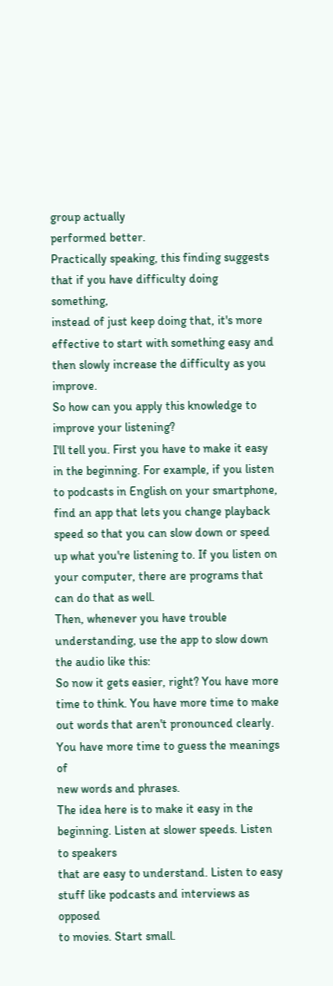group actually
performed better.
Practically speaking, this finding suggests that if you have difficulty doing something,
instead of just keep doing that, it's more effective to start with something easy and
then slowly increase the difficulty as you improve.
So how can you apply this knowledge to improve your listening?
I'll tell you. First you have to make it easy in the beginning. For example, if you listen
to podcasts in English on your smartphone, find an app that lets you change playback
speed so that you can slow down or speed up what you're listening to. If you listen on
your computer, there are programs that can do that as well.
Then, whenever you have trouble understanding, use the app to slow down the audio like this:
So now it gets easier, right? You have more time to think. You have more time to make
out words that aren't pronounced clearly. You have more time to guess the meanings of
new words and phrases.
The idea here is to make it easy in the beginning. Listen at slower speeds. Listen to speakers
that are easy to understand. Listen to easy stuff like podcasts and interviews as opposed
to movies. Start small.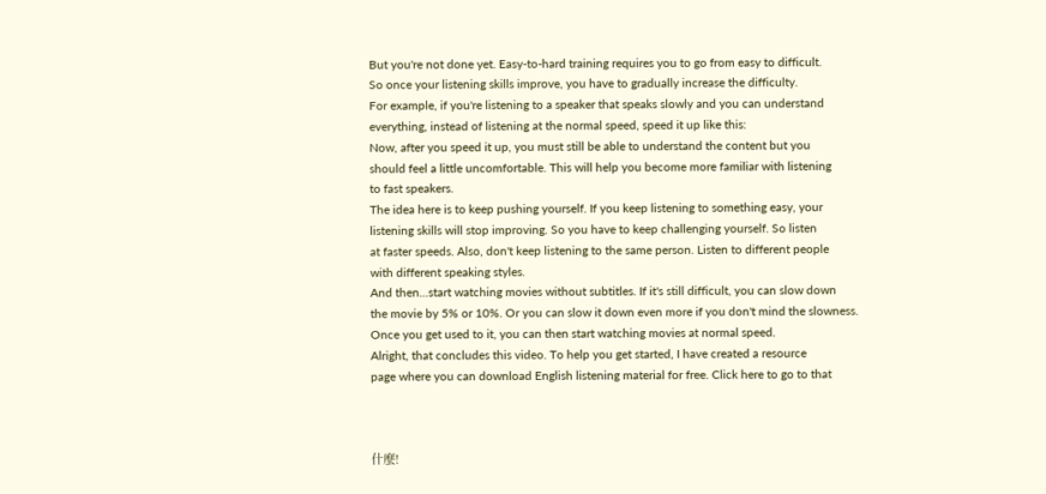But you're not done yet. Easy-to-hard training requires you to go from easy to difficult.
So once your listening skills improve, you have to gradually increase the difficulty.
For example, if you're listening to a speaker that speaks slowly and you can understand
everything, instead of listening at the normal speed, speed it up like this:
Now, after you speed it up, you must still be able to understand the content but you
should feel a little uncomfortable. This will help you become more familiar with listening
to fast speakers.
The idea here is to keep pushing yourself. If you keep listening to something easy, your
listening skills will stop improving. So you have to keep challenging yourself. So listen
at faster speeds. Also, don't keep listening to the same person. Listen to different people
with different speaking styles.
And then...start watching movies without subtitles. If it's still difficult, you can slow down
the movie by 5% or 10%. Or you can slow it down even more if you don't mind the slowness.
Once you get used to it, you can then start watching movies at normal speed.
Alright, that concludes this video. To help you get started, I have created a resource
page where you can download English listening material for free. Click here to go to that



什麼!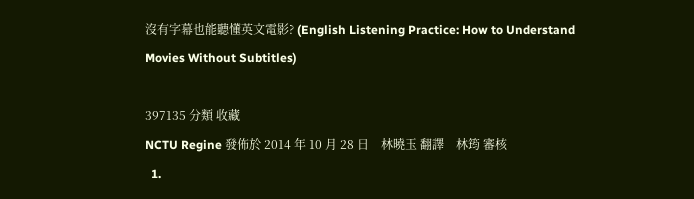沒有字幕也能聽懂英文電影? (English Listening Practice: How to Understand Movies Without Subtitles)

397135 分類 收藏
NCTU Regine 發佈於 2014 年 10 月 28 日    林曉玉 翻譯    林筠 審核
  1.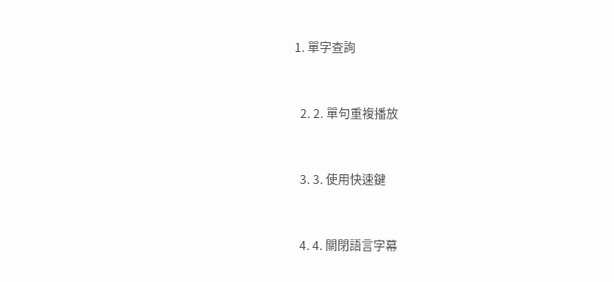1. 單字查詢


  2. 2. 單句重複播放


  3. 3. 使用快速鍵


  4. 4. 關閉語言字幕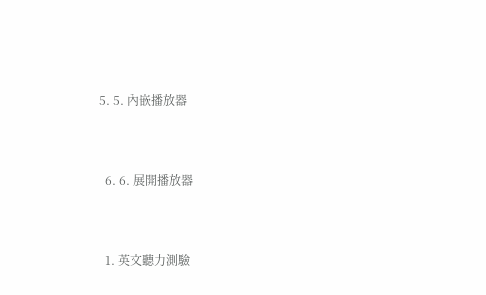5. 5. 內嵌播放器


  6. 6. 展開播放器


  1. 英文聽力測驗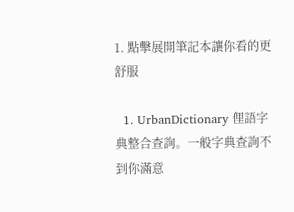1. 點擊展開筆記本讓你看的更舒服

  1. UrbanDictionary 俚語字典整合查詢。一般字典查詢不到你滿意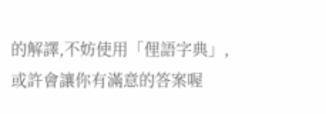的解譯,不妨使用「俚語字典」,或許會讓你有滿意的答案喔